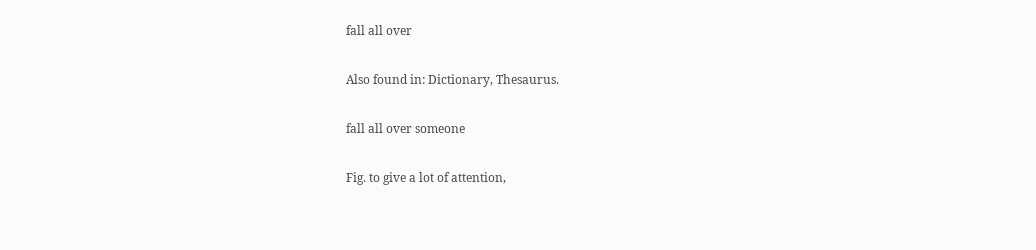fall all over

Also found in: Dictionary, Thesaurus.

fall all over someone

Fig. to give a lot of attention,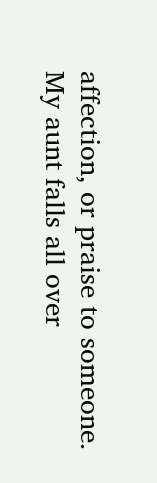affection, or praise to someone. My aunt falls all over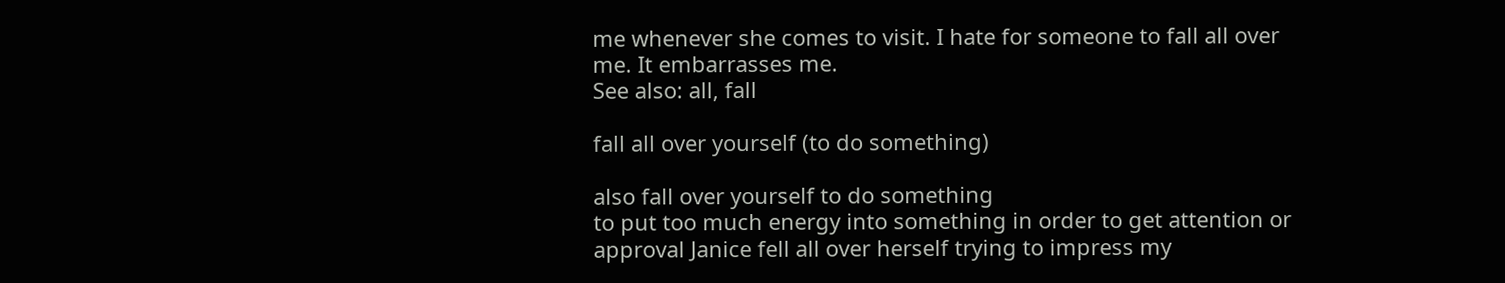me whenever she comes to visit. I hate for someone to fall all over me. It embarrasses me.
See also: all, fall

fall all over yourself (to do something)

also fall over yourself to do something
to put too much energy into something in order to get attention or approval Janice fell all over herself trying to impress my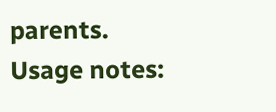parents.
Usage notes: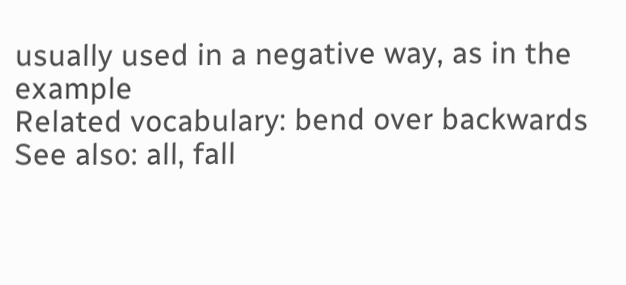usually used in a negative way, as in the example
Related vocabulary: bend over backwards
See also: all, fall